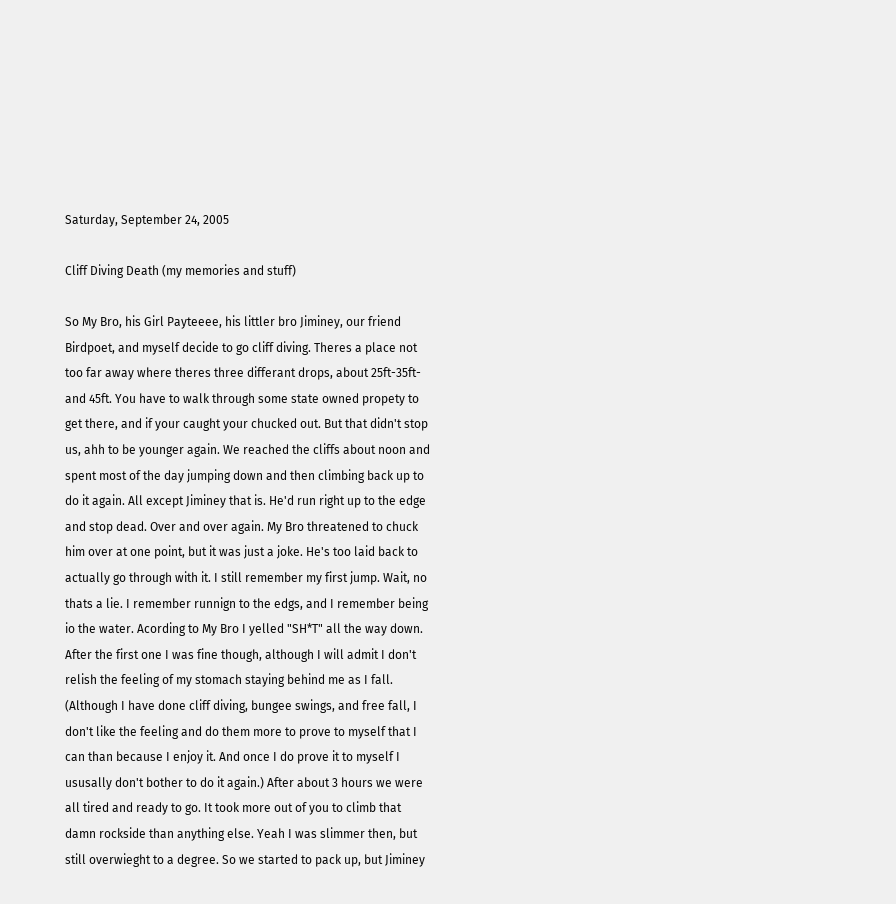Saturday, September 24, 2005

Cliff Diving Death (my memories and stuff)

So My Bro, his Girl Payteeee, his littler bro Jiminey, our friend Birdpoet, and myself decide to go cliff diving. Theres a place not too far away where theres three differant drops, about 25ft-35ft- and 45ft. You have to walk through some state owned propety to get there, and if your caught your chucked out. But that didn't stop us, ahh to be younger again. We reached the cliffs about noon and spent most of the day jumping down and then climbing back up to do it again. All except Jiminey that is. He'd run right up to the edge and stop dead. Over and over again. My Bro threatened to chuck him over at one point, but it was just a joke. He's too laid back to actually go through with it. I still remember my first jump. Wait, no thats a lie. I remember runnign to the edgs, and I remember being io the water. Acording to My Bro I yelled "SH*T" all the way down. After the first one I was fine though, although I will admit I don't relish the feeling of my stomach staying behind me as I fall. (Although I have done cliff diving, bungee swings, and free fall, I don't like the feeling and do them more to prove to myself that I can than because I enjoy it. And once I do prove it to myself I ususally don't bother to do it again.) After about 3 hours we were all tired and ready to go. It took more out of you to climb that damn rockside than anything else. Yeah I was slimmer then, but still overwieght to a degree. So we started to pack up, but Jiminey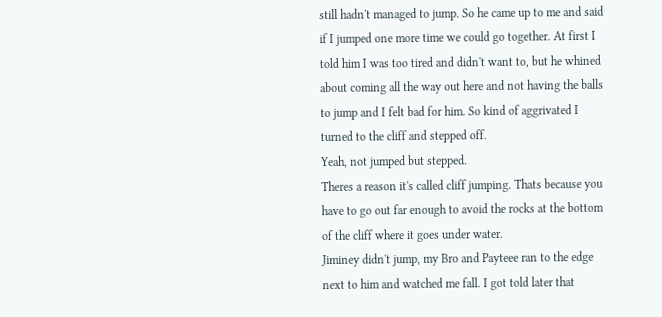still hadn't managed to jump. So he came up to me and said if I jumped one more time we could go together. At first I told him I was too tired and didn't want to, but he whined about coming all the way out here and not having the balls to jump and I felt bad for him. So kind of aggrivated I turned to the cliff and stepped off.
Yeah, not jumped but stepped.
Theres a reason it's called cliff jumping. Thats because you have to go out far enough to avoid the rocks at the bottom of the cliff where it goes under water.
Jiminey didn't jump, my Bro and Payteee ran to the edge next to him and watched me fall. I got told later that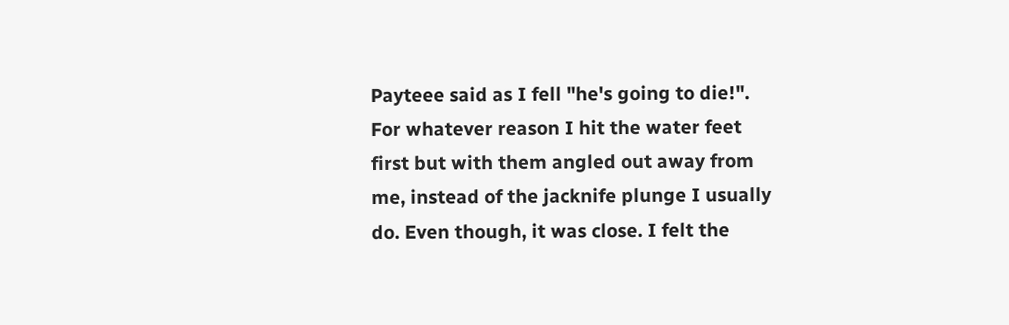Payteee said as I fell "he's going to die!". For whatever reason I hit the water feet first but with them angled out away from me, instead of the jacknife plunge I usually do. Even though, it was close. I felt the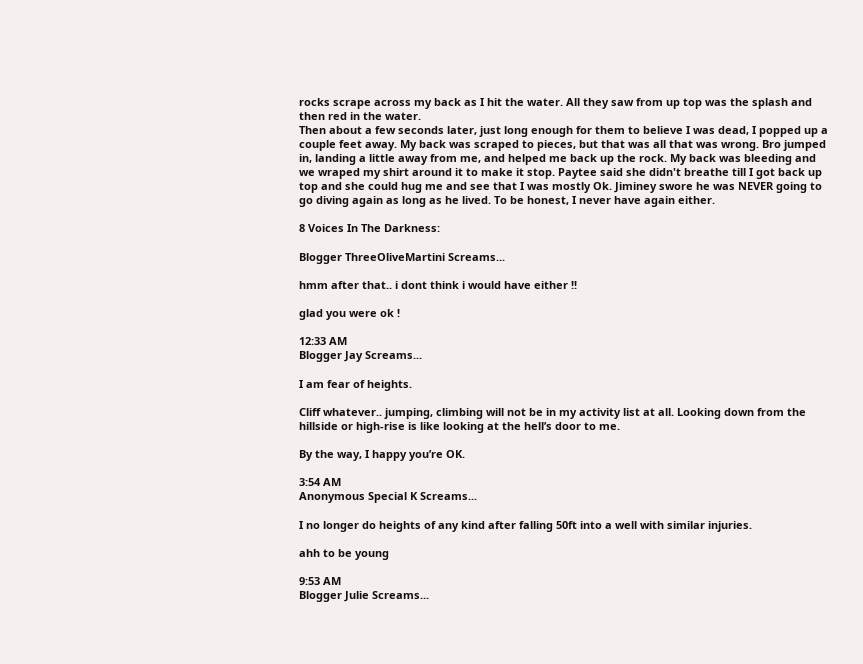rocks scrape across my back as I hit the water. All they saw from up top was the splash and then red in the water.
Then about a few seconds later, just long enough for them to believe I was dead, I popped up a couple feet away. My back was scraped to pieces, but that was all that was wrong. Bro jumped in, landing a little away from me, and helped me back up the rock. My back was bleeding and we wraped my shirt around it to make it stop. Paytee said she didn't breathe till I got back up top and she could hug me and see that I was mostly Ok. Jiminey swore he was NEVER going to go diving again as long as he lived. To be honest, I never have again either.

8 Voices In The Darkness:

Blogger ThreeOliveMartini Screams...

hmm after that.. i dont think i would have either !!

glad you were ok !

12:33 AM
Blogger Jay Screams...

I am fear of heights.

Cliff whatever.. jumping, climbing will not be in my activity list at all. Looking down from the hillside or high-rise is like looking at the hell’s door to me.

By the way, I happy you’re OK.

3:54 AM
Anonymous Special K Screams...

I no longer do heights of any kind after falling 50ft into a well with similar injuries.

ahh to be young

9:53 AM
Blogger Julie Screams...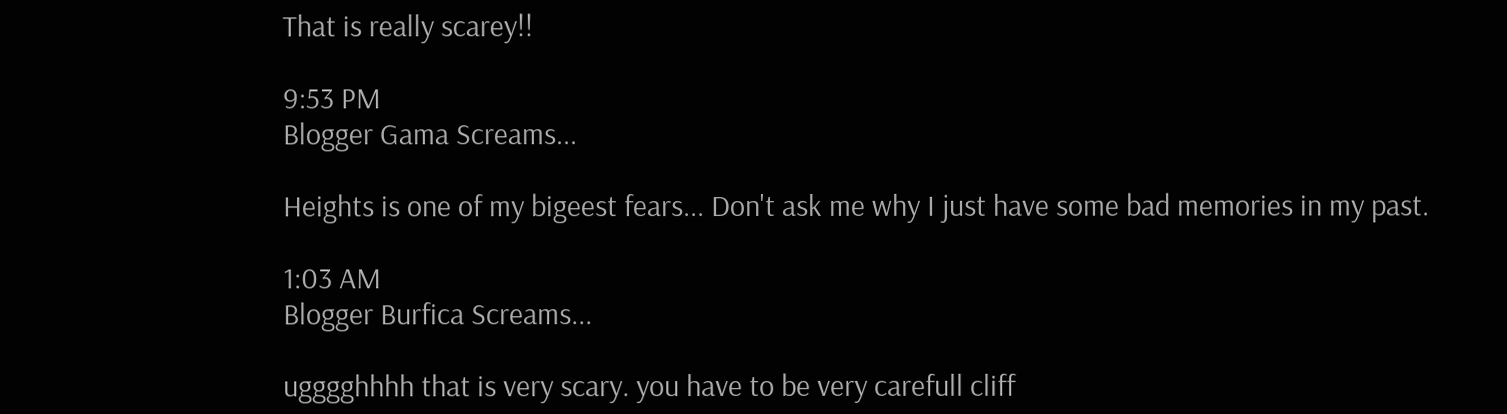That is really scarey!!

9:53 PM
Blogger Gama Screams...

Heights is one of my bigeest fears... Don't ask me why I just have some bad memories in my past.

1:03 AM
Blogger Burfica Screams...

ugggghhhh that is very scary. you have to be very carefull cliff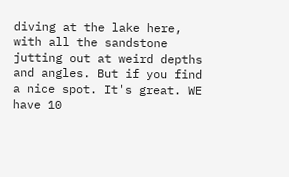diving at the lake here, with all the sandstone jutting out at weird depths and angles. But if you find a nice spot. It's great. WE have 10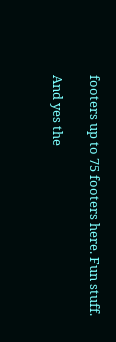footers up to 75 footers here. Fun stuff.

And yes the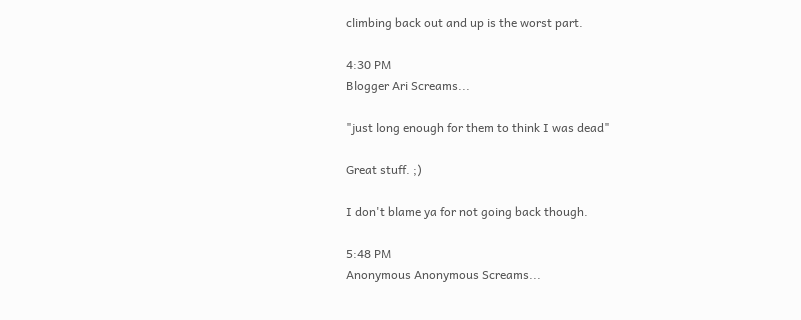climbing back out and up is the worst part.

4:30 PM
Blogger Ari Screams...

"just long enough for them to think I was dead"

Great stuff. ;)

I don't blame ya for not going back though.

5:48 PM
Anonymous Anonymous Screams...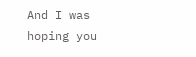And I was hoping you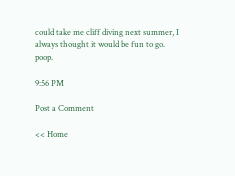could take me cliff diving next summer, I always thought it would be fun to go. poop.

9:56 PM

Post a Comment

<< Home